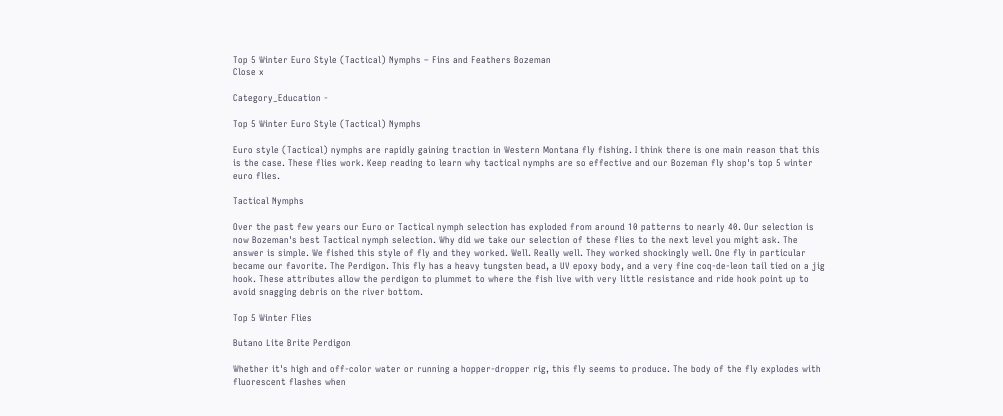Top 5 Winter Euro Style (Tactical) Nymphs – Fins and Feathers Bozeman
Close x

Category_Education -

Top 5 Winter Euro Style (Tactical) Nymphs

Euro style (Tactical) nymphs are rapidly gaining traction in Western Montana fly fishing. I think there is one main reason that this is the case. These flies work. Keep reading to learn why tactical nymphs are so effective and our Bozeman fly shop's top 5 winter euro flies.

Tactical Nymphs

Over the past few years our Euro or Tactical nymph selection has exploded from around 10 patterns to nearly 40. Our selection is now Bozeman's best Tactical nymph selection. Why did we take our selection of these flies to the next level you might ask. The answer is simple. We fished this style of fly and they worked. Well. Really well. They worked shockingly well. One fly in particular became our favorite. The Perdigon. This fly has a heavy tungsten bead, a UV epoxy body, and a very fine coq-de-leon tail tied on a jig hook. These attributes allow the perdigon to plummet to where the fish live with very little resistance and ride hook point up to avoid snagging debris on the river bottom.

Top 5 Winter Flies

Butano Lite Brite Perdigon

Whether it's high and off-color water or running a hopper-dropper rig, this fly seems to produce. The body of the fly explodes with fluorescent flashes when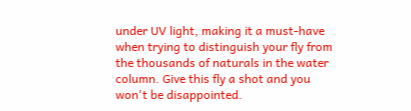under UV light, making it a must-have when trying to distinguish your fly from the thousands of naturals in the water column. Give this fly a shot and you won't be disappointed.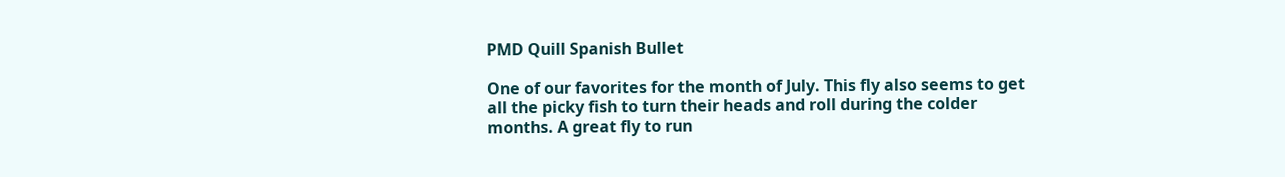PMD Quill Spanish Bullet

One of our favorites for the month of July. This fly also seems to get all the picky fish to turn their heads and roll during the colder months. A great fly to run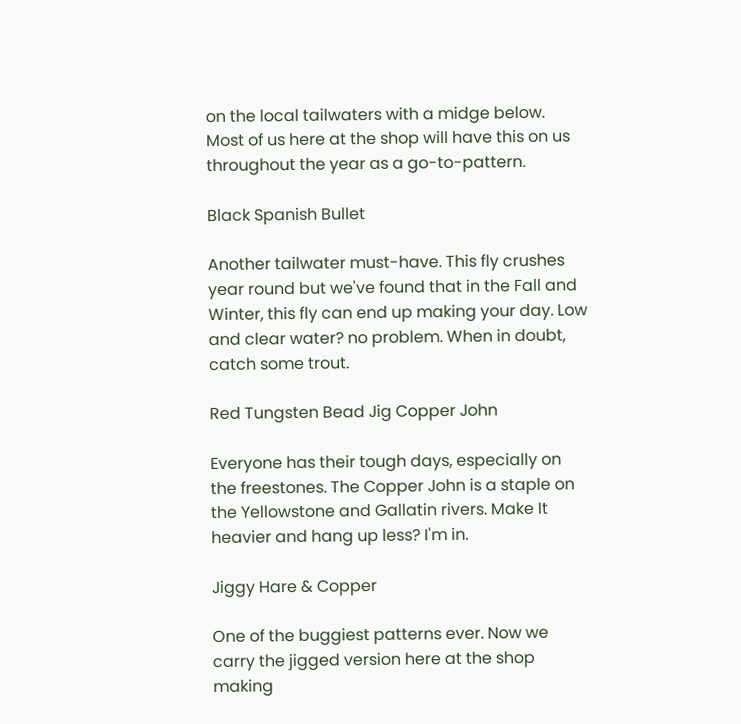on the local tailwaters with a midge below. Most of us here at the shop will have this on us throughout the year as a go-to-pattern.

Black Spanish Bullet

Another tailwater must-have. This fly crushes year round but we've found that in the Fall and Winter, this fly can end up making your day. Low and clear water? no problem. When in doubt, catch some trout.

Red Tungsten Bead Jig Copper John

Everyone has their tough days, especially on the freestones. The Copper John is a staple on the Yellowstone and Gallatin rivers. Make It heavier and hang up less? I'm in.

Jiggy Hare & Copper

One of the buggiest patterns ever. Now we carry the jigged version here at the shop making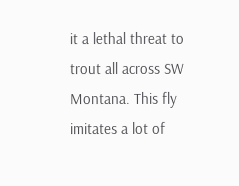it a lethal threat to trout all across SW Montana. This fly imitates a lot of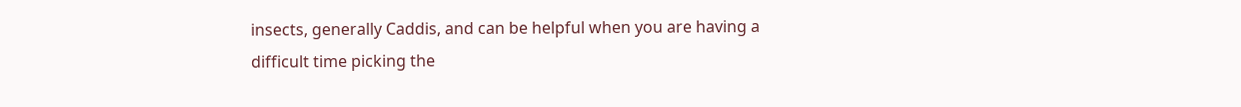insects, generally Caddis, and can be helpful when you are having a difficult time picking the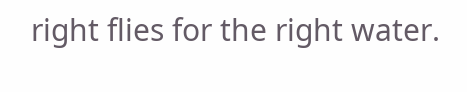right flies for the right water.